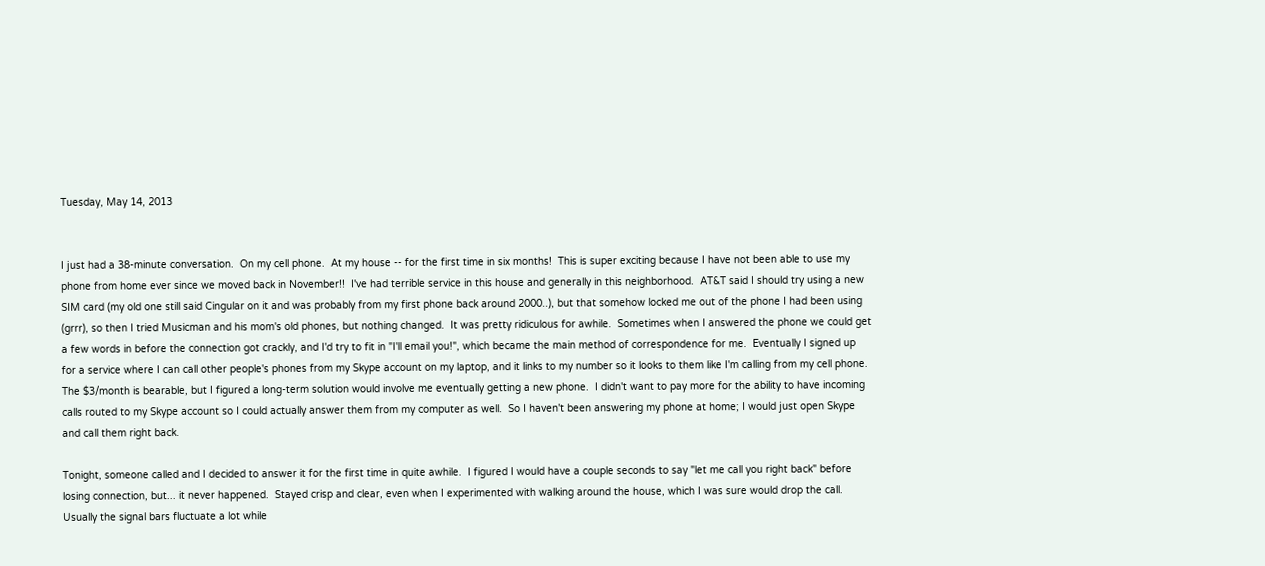Tuesday, May 14, 2013


I just had a 38-minute conversation.  On my cell phone.  At my house -- for the first time in six months!  This is super exciting because I have not been able to use my phone from home ever since we moved back in November!!  I've had terrible service in this house and generally in this neighborhood.  AT&T said I should try using a new SIM card (my old one still said Cingular on it and was probably from my first phone back around 2000..), but that somehow locked me out of the phone I had been using (grrr), so then I tried Musicman and his mom's old phones, but nothing changed.  It was pretty ridiculous for awhile.  Sometimes when I answered the phone we could get a few words in before the connection got crackly, and I'd try to fit in "I'll email you!", which became the main method of correspondence for me.  Eventually I signed up for a service where I can call other people's phones from my Skype account on my laptop, and it links to my number so it looks to them like I'm calling from my cell phone.  The $3/month is bearable, but I figured a long-term solution would involve me eventually getting a new phone.  I didn't want to pay more for the ability to have incoming calls routed to my Skype account so I could actually answer them from my computer as well.  So I haven't been answering my phone at home; I would just open Skype and call them right back.

Tonight, someone called and I decided to answer it for the first time in quite awhile.  I figured I would have a couple seconds to say "let me call you right back" before losing connection, but... it never happened.  Stayed crisp and clear, even when I experimented with walking around the house, which I was sure would drop the call.  Usually the signal bars fluctuate a lot while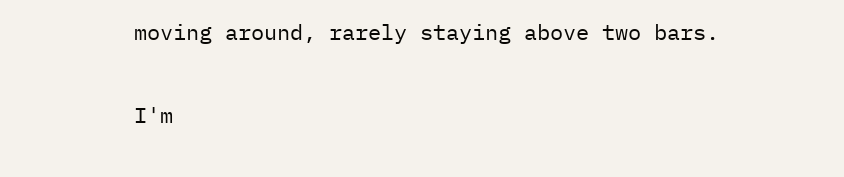moving around, rarely staying above two bars.

I'm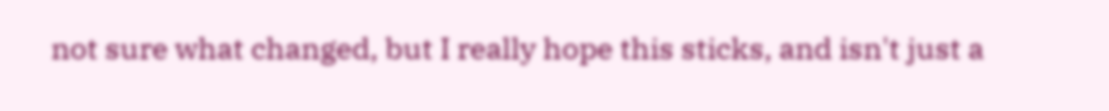not sure what changed, but I really hope this sticks, and isn't just a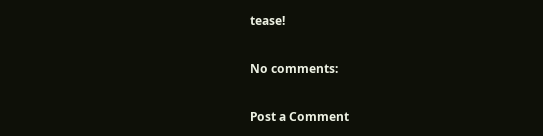tease!

No comments:

Post a Comment